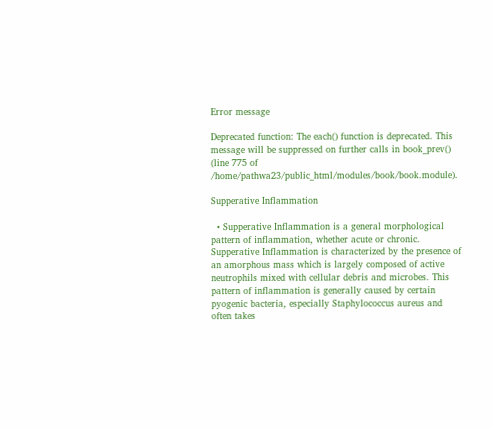Error message

Deprecated function: The each() function is deprecated. This message will be suppressed on further calls in book_prev() (line 775 of /home/pathwa23/public_html/modules/book/book.module).

Supperative Inflammation

  • Supperative Inflammation is a general morphological pattern of inflammation, whether acute or chronic. Supperative Inflammation is characterized by the presence of an amorphous mass which is largely composed of active neutrophils mixed with cellular debris and microbes. This pattern of inflammation is generally caused by certain pyogenic bacteria, especially Staphylococcus aureus and often takes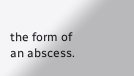the form of an abscess.